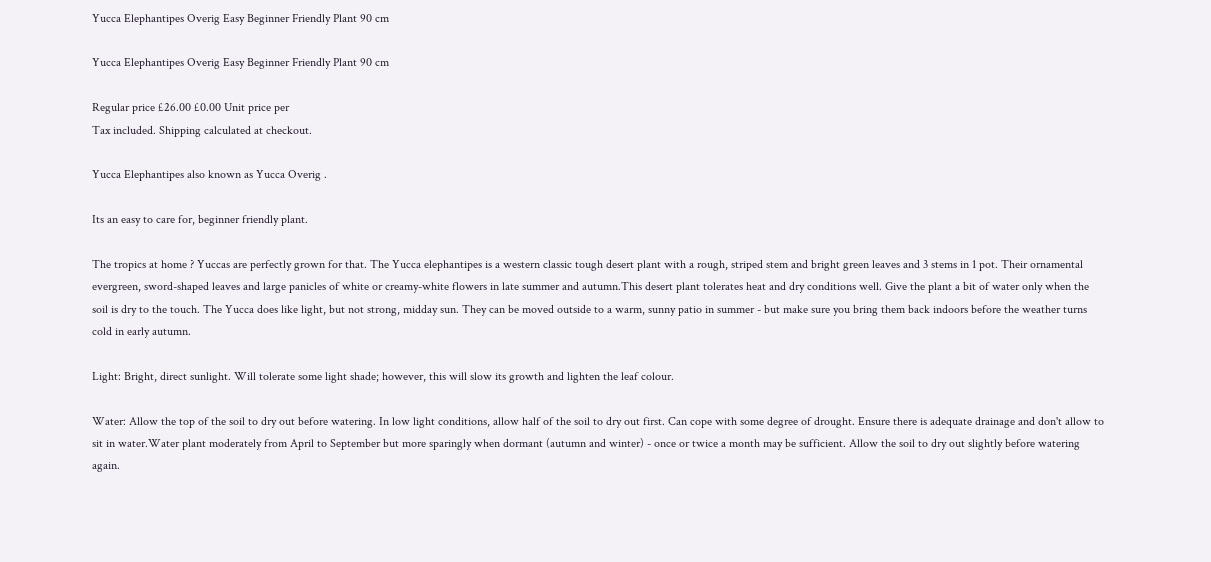Yucca Elephantipes Overig Easy Beginner Friendly Plant 90 cm

Yucca Elephantipes Overig Easy Beginner Friendly Plant 90 cm

Regular price £26.00 £0.00 Unit price per
Tax included. Shipping calculated at checkout.

Yucca Elephantipes also known as Yucca Overig .

Its an easy to care for, beginner friendly plant.

The tropics at home ? Yuccas are perfectly grown for that. The Yucca elephantipes is a western classic tough desert plant with a rough, striped stem and bright green leaves and 3 stems in 1 pot. Their ornamental evergreen, sword-shaped leaves and large panicles of white or creamy-white flowers in late summer and autumn.This desert plant tolerates heat and dry conditions well. Give the plant a bit of water only when the soil is dry to the touch. The Yucca does like light, but not strong, midday sun. They can be moved outside to a warm, sunny patio in summer - but make sure you bring them back indoors before the weather turns cold in early autumn.

Light: Bright, direct sunlight. Will tolerate some light shade; however, this will slow its growth and lighten the leaf colour.

Water: Allow the top of the soil to dry out before watering. In low light conditions, allow half of the soil to dry out first. Can cope with some degree of drought. Ensure there is adequate drainage and don't allow to sit in water.Water plant moderately from April to September but more sparingly when dormant (autumn and winter) - once or twice a month may be sufficient. Allow the soil to dry out slightly before watering again.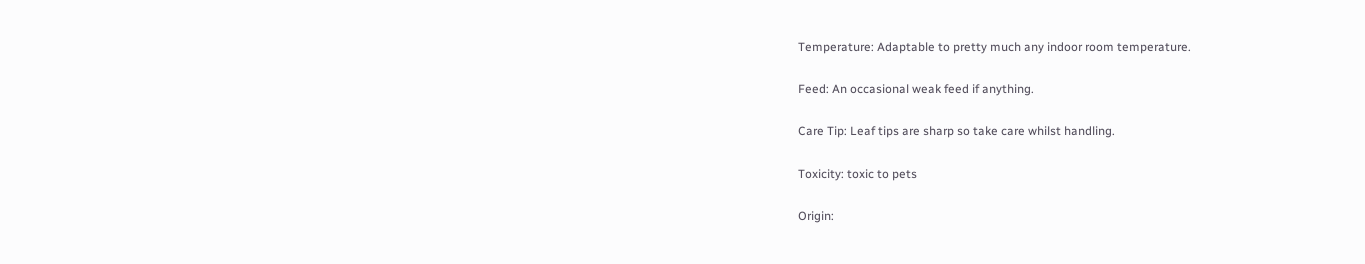Temperature: Adaptable to pretty much any indoor room temperature.

Feed: An occasional weak feed if anything.

Care Tip: Leaf tips are sharp so take care whilst handling.

Toxicity: toxic to pets

Origin: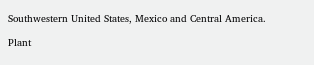Southwestern United States, Mexico and Central America.

Plant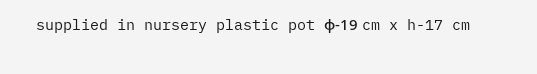supplied in nursery plastic pot ϕ-19 cm x h-17 cm